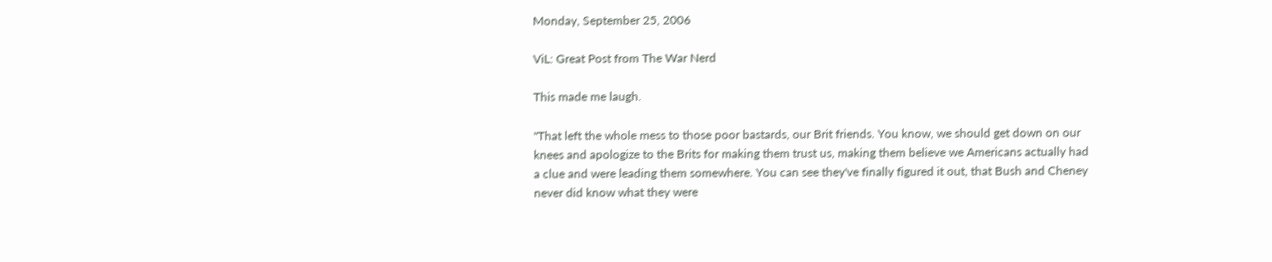Monday, September 25, 2006

ViL: Great Post from The War Nerd

This made me laugh.

"That left the whole mess to those poor bastards, our Brit friends. You know, we should get down on our knees and apologize to the Brits for making them trust us, making them believe we Americans actually had a clue and were leading them somewhere. You can see they've finally figured it out, that Bush and Cheney never did know what they were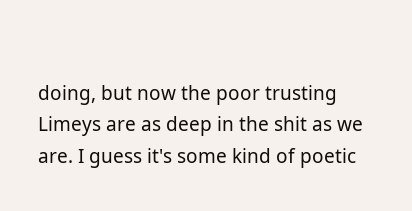doing, but now the poor trusting Limeys are as deep in the shit as we are. I guess it's some kind of poetic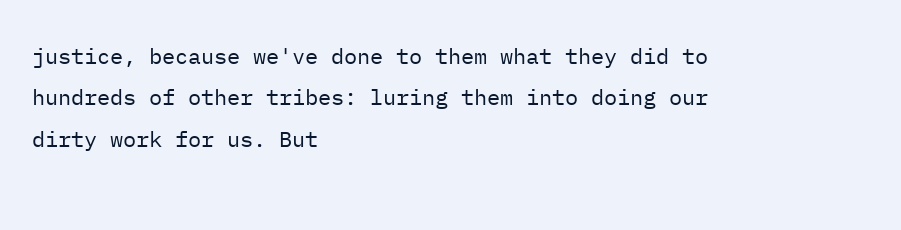justice, because we've done to them what they did to hundreds of other tribes: luring them into doing our dirty work for us. But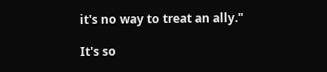it's no way to treat an ally."

It's so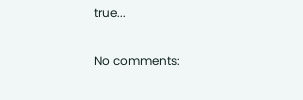true...

No comments: